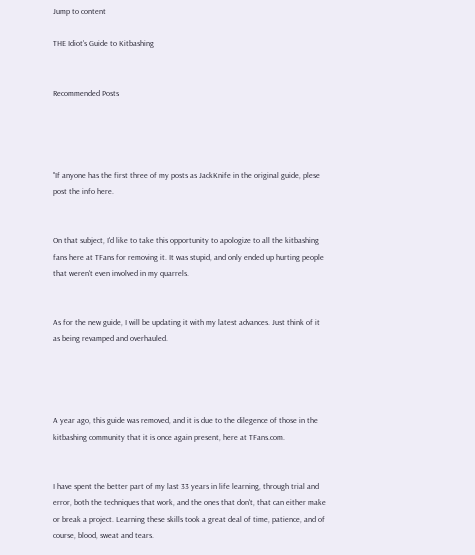Jump to content

THE Idiot's Guide to Kitbashing


Recommended Posts




"If anyone has the first three of my posts as JackKnife in the original guide, plese post the info here.


On that subject, I'd like to take this opportunity to apologize to all the kitbashing fans here at TFans for removing it. It was stupid, and only ended up hurting people that weren't even involved in my quarrels.


As for the new guide, I will be updating it with my latest advances. Just think of it as being revamped and overhauled.




A year ago, this guide was removed, and it is due to the dilegence of those in the kitbashing community that it is once again present, here at TFans.com.


I have spent the better part of my last 33 years in life learning, through trial and error, both the techniques that work, and the ones that don't, that can either make or break a project. Learning these skills took a great deal of time, patience, and of course, blood, sweat and tears.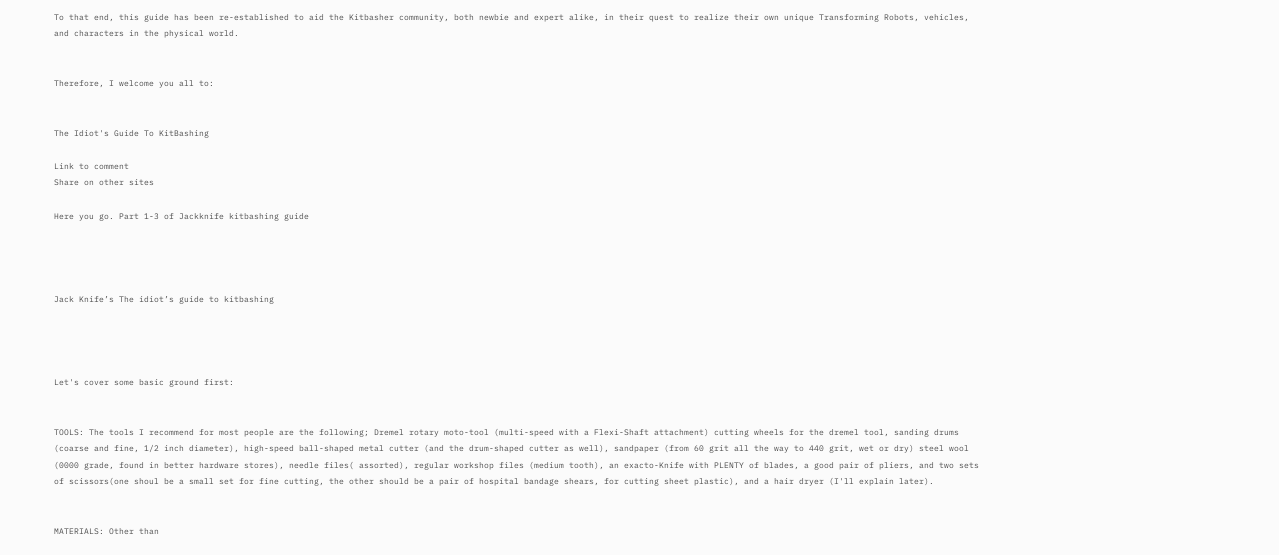To that end, this guide has been re-established to aid the Kitbasher community, both newbie and expert alike, in their quest to realize their own unique Transforming Robots, vehicles, and characters in the physical world.


Therefore, I welcome you all to:


The Idiot's Guide To KitBashing

Link to comment
Share on other sites

Here you go. Part 1-3 of Jackknife kitbashing guide




Jack Knife’s The idiot’s guide to kitbashing




Let's cover some basic ground first:


TOOLS: The tools I recommend for most people are the following; Dremel rotary moto-tool (multi-speed with a Flexi-Shaft attachment) cutting wheels for the dremel tool, sanding drums (coarse and fine, 1/2 inch diameter), high-speed ball-shaped metal cutter (and the drum-shaped cutter as well), sandpaper (from 60 grit all the way to 440 grit, wet or dry) steel wool (0000 grade, found in better hardware stores), needle files( assorted), regular workshop files (medium tooth), an exacto-Knife with PLENTY of blades, a good pair of pliers, and two sets of scissors(one shoul be a small set for fine cutting, the other should be a pair of hospital bandage shears, for cutting sheet plastic), and a hair dryer (I'll explain later).


MATERIALS: Other than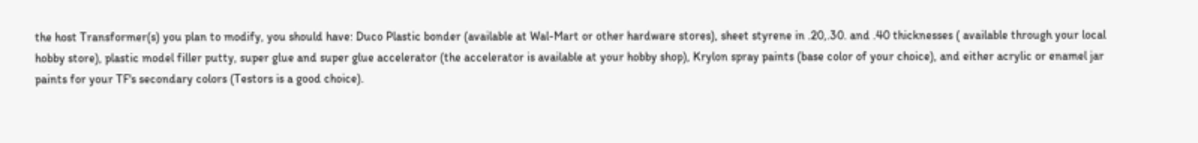the host Transformer(s) you plan to modify, you should have: Duco Plastic bonder (available at Wal-Mart or other hardware stores), sheet styrene in .20,.30. and .40 thicknesses ( available through your local hobby store), plastic model filler putty, super glue and super glue accelerator (the accelerator is available at your hobby shop), Krylon spray paints (base color of your choice), and either acrylic or enamel jar paints for your TF's secondary colors (Testors is a good choice).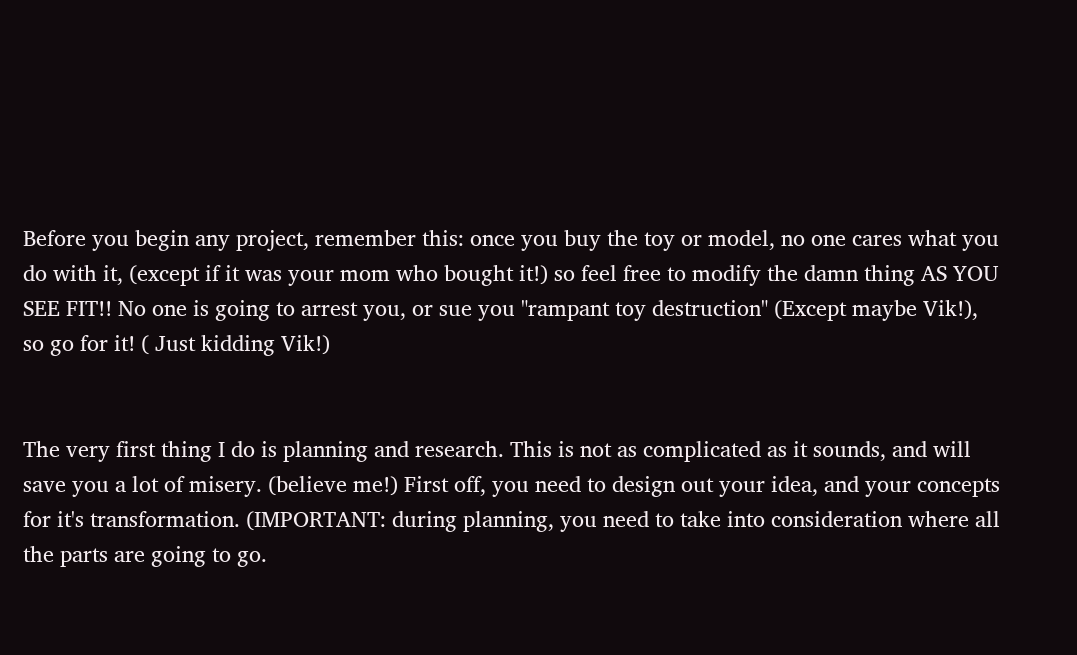Before you begin any project, remember this: once you buy the toy or model, no one cares what you do with it, (except if it was your mom who bought it!) so feel free to modify the damn thing AS YOU SEE FIT!! No one is going to arrest you, or sue you "rampant toy destruction" (Except maybe Vik!), so go for it! ( Just kidding Vik!)


The very first thing I do is planning and research. This is not as complicated as it sounds, and will save you a lot of misery. (believe me!) First off, you need to design out your idea, and your concepts for it's transformation. (IMPORTANT: during planning, you need to take into consideration where all the parts are going to go.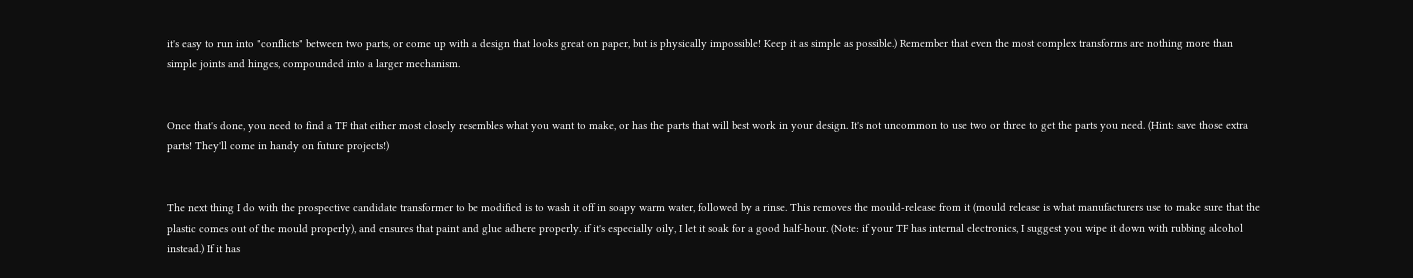it's easy to run into "conflicts" between two parts, or come up with a design that looks great on paper, but is physically impossible! Keep it as simple as possible.) Remember that even the most complex transforms are nothing more than simple joints and hinges, compounded into a larger mechanism.


Once that's done, you need to find a TF that either most closely resembles what you want to make, or has the parts that will best work in your design. It's not uncommon to use two or three to get the parts you need. (Hint: save those extra parts! They'll come in handy on future projects!)


The next thing I do with the prospective candidate transformer to be modified is to wash it off in soapy warm water, followed by a rinse. This removes the mould-release from it (mould release is what manufacturers use to make sure that the plastic comes out of the mould properly), and ensures that paint and glue adhere properly. if it's especially oily, I let it soak for a good half-hour. (Note: if your TF has internal electronics, I suggest you wipe it down with rubbing alcohol instead.) If it has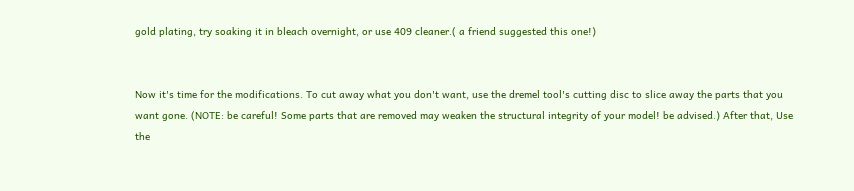gold plating, try soaking it in bleach overnight, or use 409 cleaner.( a friend suggested this one!)


Now it's time for the modifications. To cut away what you don't want, use the dremel tool's cutting disc to slice away the parts that you want gone. (NOTE: be careful! Some parts that are removed may weaken the structural integrity of your model! be advised.) After that, Use the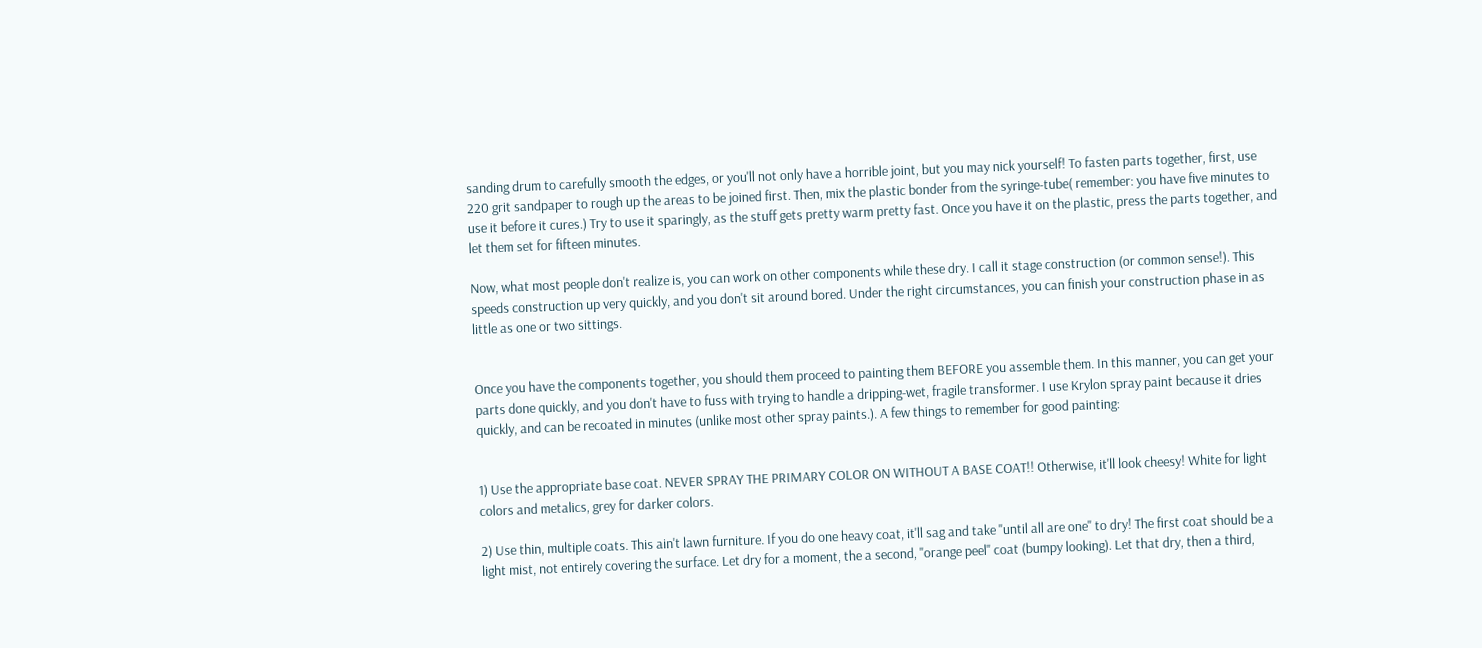sanding drum to carefully smooth the edges, or you'll not only have a horrible joint, but you may nick yourself! To fasten parts together, first, use 220 grit sandpaper to rough up the areas to be joined first. Then, mix the plastic bonder from the syringe-tube( remember: you have five minutes to use it before it cures.) Try to use it sparingly, as the stuff gets pretty warm pretty fast. Once you have it on the plastic, press the parts together, and let them set for fifteen minutes.

Now, what most people don't realize is, you can work on other components while these dry. I call it stage construction (or common sense!). This speeds construction up very quickly, and you don't sit around bored. Under the right circumstances, you can finish your construction phase in as little as one or two sittings.


Once you have the components together, you should them proceed to painting them BEFORE you assemble them. In this manner, you can get your parts done quickly, and you don't have to fuss with trying to handle a dripping-wet, fragile transformer. I use Krylon spray paint because it dries quickly, and can be recoated in minutes (unlike most other spray paints.). A few things to remember for good painting:


1) Use the appropriate base coat. NEVER SPRAY THE PRIMARY COLOR ON WITHOUT A BASE COAT!! Otherwise, it'll look cheesy! White for light colors and metalics, grey for darker colors.

2) Use thin, multiple coats. This ain't lawn furniture. If you do one heavy coat, it'll sag and take "until all are one" to dry! The first coat should be a light mist, not entirely covering the surface. Let dry for a moment, the a second, "orange peel" coat (bumpy looking). Let that dry, then a third,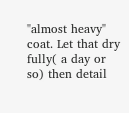"almost heavy" coat. Let that dry fully( a day or so) then detail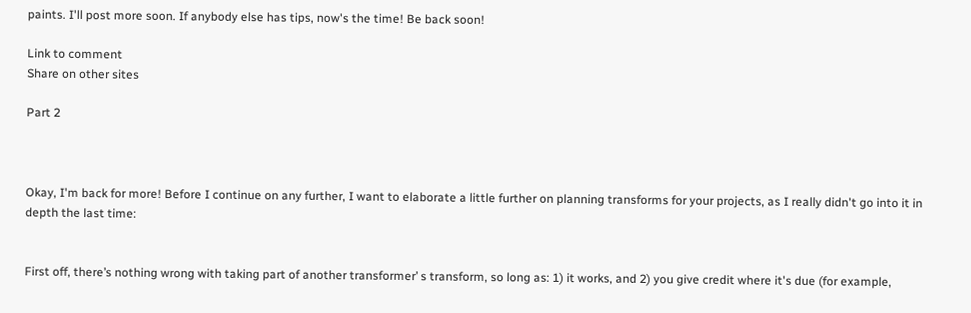paints. I'll post more soon. If anybody else has tips, now's the time! Be back soon!

Link to comment
Share on other sites

Part 2



Okay, I'm back for more! Before I continue on any further, I want to elaborate a little further on planning transforms for your projects, as I really didn't go into it in depth the last time:


First off, there’s nothing wrong with taking part of another transformer’ s transform, so long as: 1) it works, and 2) you give credit where it's due (for example,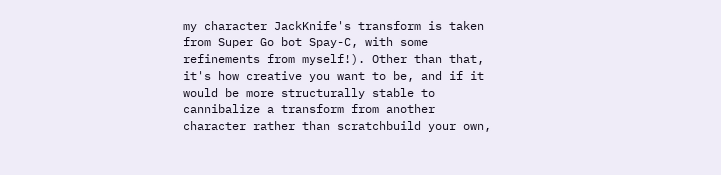my character JackKnife's transform is taken from Super Go bot Spay-C, with some refinements from myself!). Other than that, it's how creative you want to be, and if it would be more structurally stable to cannibalize a transform from another character rather than scratchbuild your own,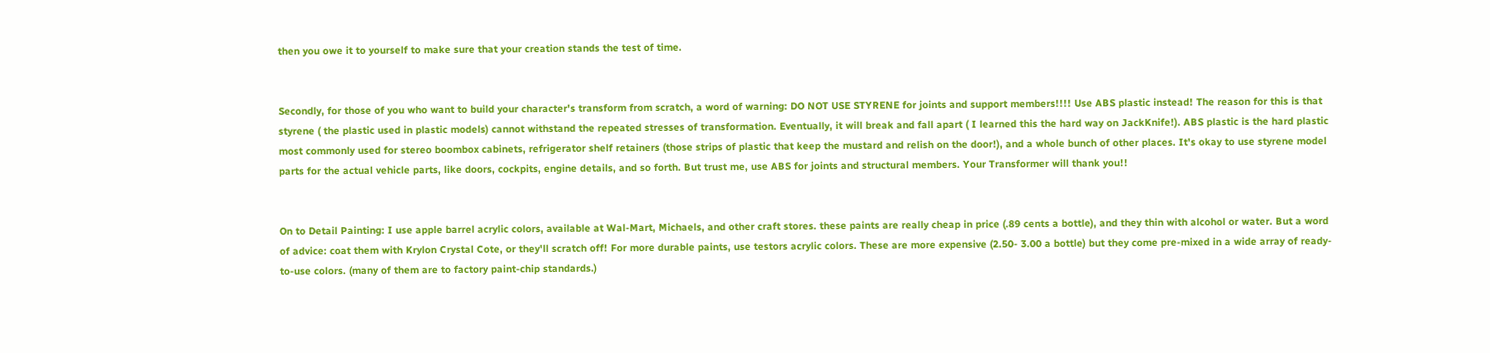then you owe it to yourself to make sure that your creation stands the test of time.


Secondly, for those of you who want to build your character's transform from scratch, a word of warning: DO NOT USE STYRENE for joints and support members!!!! Use ABS plastic instead! The reason for this is that styrene ( the plastic used in plastic models) cannot withstand the repeated stresses of transformation. Eventually, it will break and fall apart ( I learned this the hard way on JackKnife!). ABS plastic is the hard plastic most commonly used for stereo boombox cabinets, refrigerator shelf retainers (those strips of plastic that keep the mustard and relish on the door!), and a whole bunch of other places. It's okay to use styrene model parts for the actual vehicle parts, like doors, cockpits, engine details, and so forth. But trust me, use ABS for joints and structural members. Your Transformer will thank you!!


On to Detail Painting: I use apple barrel acrylic colors, available at Wal-Mart, Michaels, and other craft stores. these paints are really cheap in price (.89 cents a bottle), and they thin with alcohol or water. But a word of advice: coat them with Krylon Crystal Cote, or they'll scratch off! For more durable paints, use testors acrylic colors. These are more expensive (2.50- 3.00 a bottle) but they come pre-mixed in a wide array of ready-to-use colors. (many of them are to factory paint-chip standards.)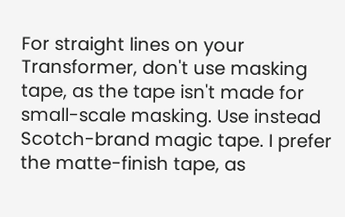For straight lines on your Transformer, don't use masking tape, as the tape isn't made for small-scale masking. Use instead Scotch-brand magic tape. I prefer the matte-finish tape, as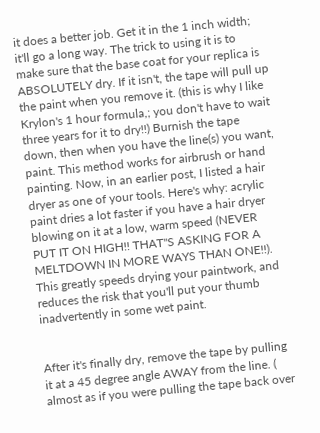it does a better job. Get it in the 1 inch width; it'll go a long way. The trick to using it is to make sure that the base coat for your replica is ABSOLUTELY dry. If it isn't, the tape will pull up the paint when you remove it. (this is why I like Krylon's 1 hour formula,; you don't have to wait three years for it to dry!!) Burnish the tape down, then when you have the line(s) you want, paint. This method works for airbrush or hand painting. Now, in an earlier post, I listed a hair dryer as one of your tools. Here's why: acrylic paint dries a lot faster if you have a hair dryer blowing on it at a low, warm speed (NEVER PUT IT ON HIGH!! THAT"S ASKING FOR A MELTDOWN IN MORE WAYS THAN ONE!!). This greatly speeds drying your paintwork, and reduces the risk that you'll put your thumb inadvertently in some wet paint.


After it's finally dry, remove the tape by pulling it at a 45 degree angle AWAY from the line. ( almost as if you were pulling the tape back over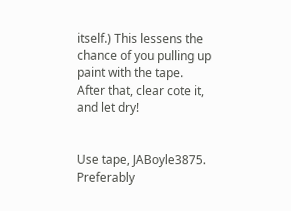itself.) This lessens the chance of you pulling up paint with the tape. After that, clear cote it, and let dry!


Use tape, JABoyle3875. Preferably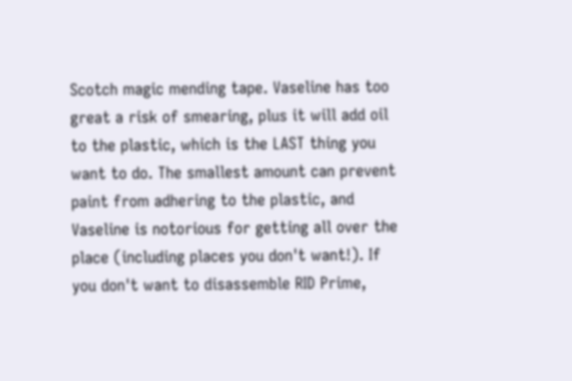Scotch magic mending tape. Vaseline has too great a risk of smearing, plus it will add oil to the plastic, which is the LAST thing you want to do. The smallest amount can prevent paint from adhering to the plastic, and Vaseline is notorious for getting all over the place (including places you don't want!). If you don't want to disassemble RID Prime,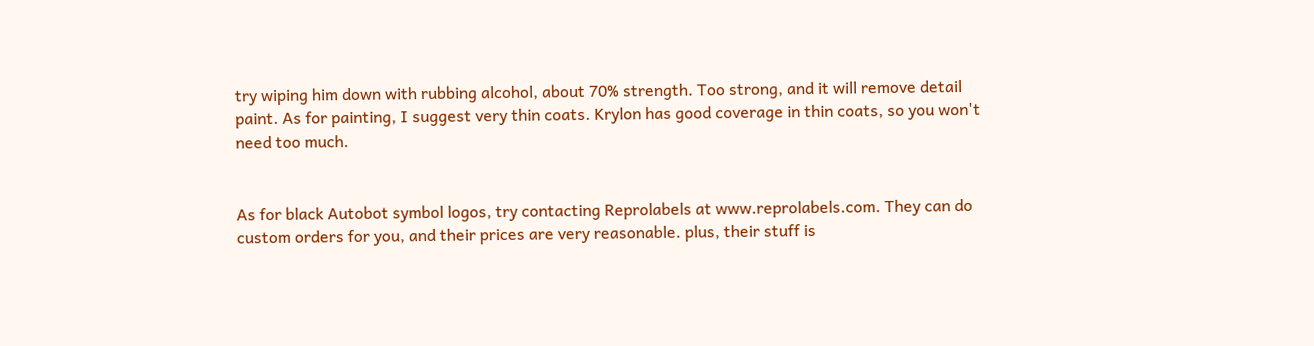try wiping him down with rubbing alcohol, about 70% strength. Too strong, and it will remove detail paint. As for painting, I suggest very thin coats. Krylon has good coverage in thin coats, so you won't need too much.


As for black Autobot symbol logos, try contacting Reprolabels at www.reprolabels.com. They can do custom orders for you, and their prices are very reasonable. plus, their stuff is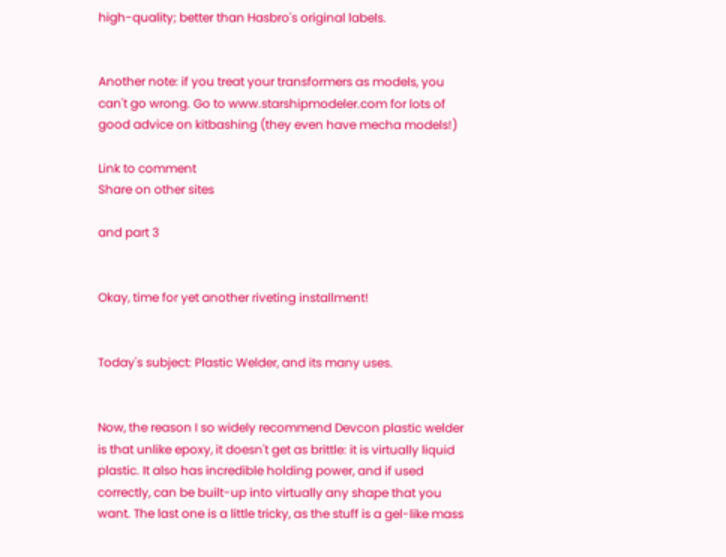high-quality; better than Hasbro's original labels.


Another note: if you treat your transformers as models, you can't go wrong. Go to www.starshipmodeler.com for lots of good advice on kitbashing (they even have mecha models!)

Link to comment
Share on other sites

and part 3


Okay, time for yet another riveting installment!


Today's subject: Plastic Welder, and its many uses.


Now, the reason I so widely recommend Devcon plastic welder is that unlike epoxy, it doesn't get as brittle: it is virtually liquid plastic. It also has incredible holding power, and if used correctly, can be built-up into virtually any shape that you want. The last one is a little tricky, as the stuff is a gel-like mass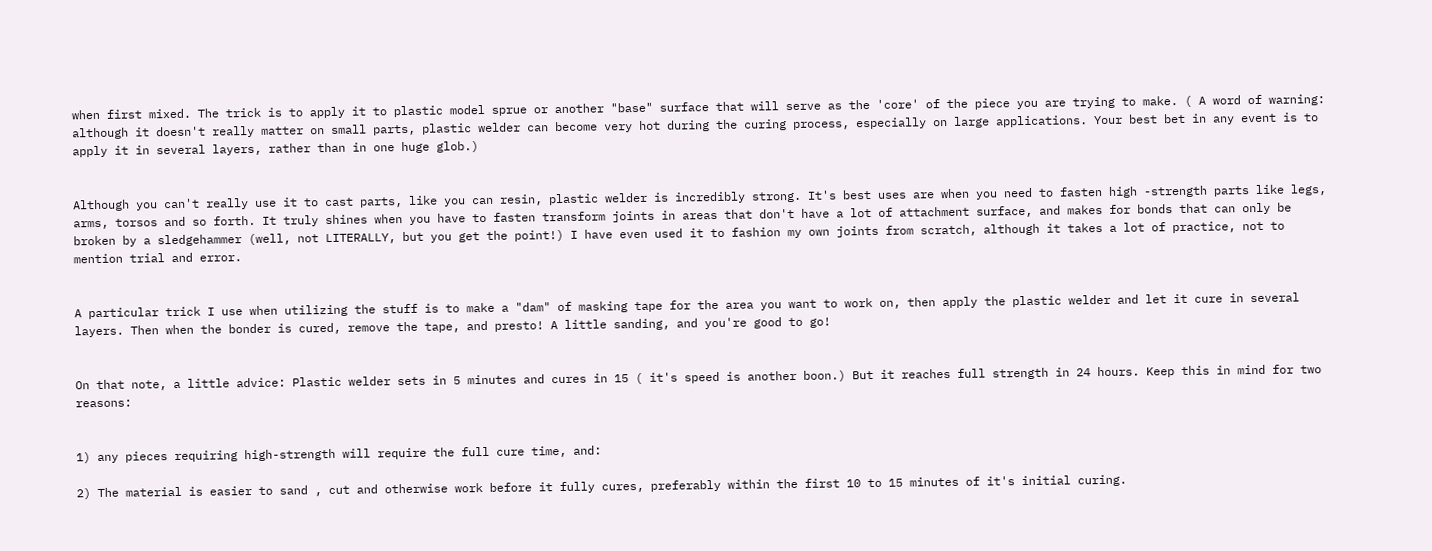when first mixed. The trick is to apply it to plastic model sprue or another "base" surface that will serve as the 'core' of the piece you are trying to make. ( A word of warning: although it doesn't really matter on small parts, plastic welder can become very hot during the curing process, especially on large applications. Your best bet in any event is to apply it in several layers, rather than in one huge glob.)


Although you can't really use it to cast parts, like you can resin, plastic welder is incredibly strong. It's best uses are when you need to fasten high -strength parts like legs, arms, torsos and so forth. It truly shines when you have to fasten transform joints in areas that don't have a lot of attachment surface, and makes for bonds that can only be broken by a sledgehammer (well, not LITERALLY, but you get the point!) I have even used it to fashion my own joints from scratch, although it takes a lot of practice, not to mention trial and error.


A particular trick I use when utilizing the stuff is to make a "dam" of masking tape for the area you want to work on, then apply the plastic welder and let it cure in several layers. Then when the bonder is cured, remove the tape, and presto! A little sanding, and you're good to go!


On that note, a little advice: Plastic welder sets in 5 minutes and cures in 15 ( it's speed is another boon.) But it reaches full strength in 24 hours. Keep this in mind for two reasons:


1) any pieces requiring high-strength will require the full cure time, and:

2) The material is easier to sand , cut and otherwise work before it fully cures, preferably within the first 10 to 15 minutes of it's initial curing.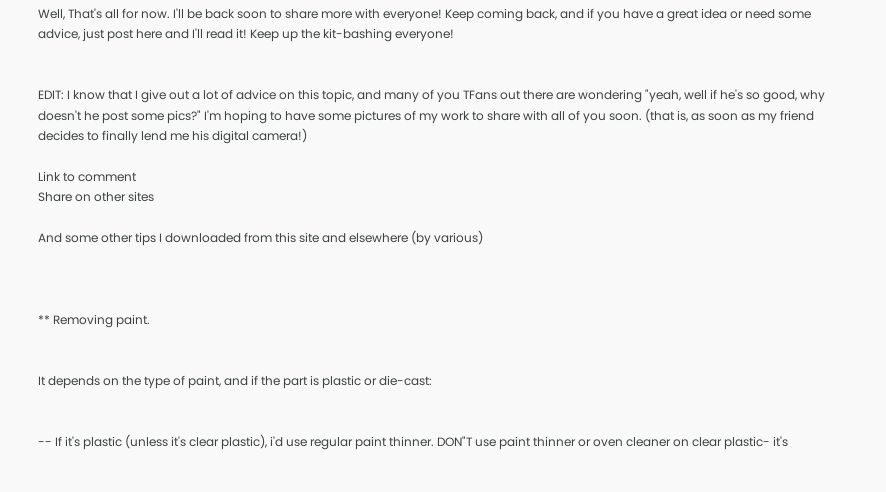Well, That's all for now. I'll be back soon to share more with everyone! Keep coming back, and if you have a great idea or need some advice, just post here and I'll read it! Keep up the kit-bashing everyone!


EDIT: I know that I give out a lot of advice on this topic, and many of you TFans out there are wondering "yeah, well if he's so good, why doesn't he post some pics?" I'm hoping to have some pictures of my work to share with all of you soon. (that is, as soon as my friend decides to finally lend me his digital camera!)

Link to comment
Share on other sites

And some other tips I downloaded from this site and elsewhere (by various)



** Removing paint.


It depends on the type of paint, and if the part is plastic or die-cast:


-- If it's plastic (unless it's clear plastic), i'd use regular paint thinner. DON"T use paint thinner or oven cleaner on clear plastic- it's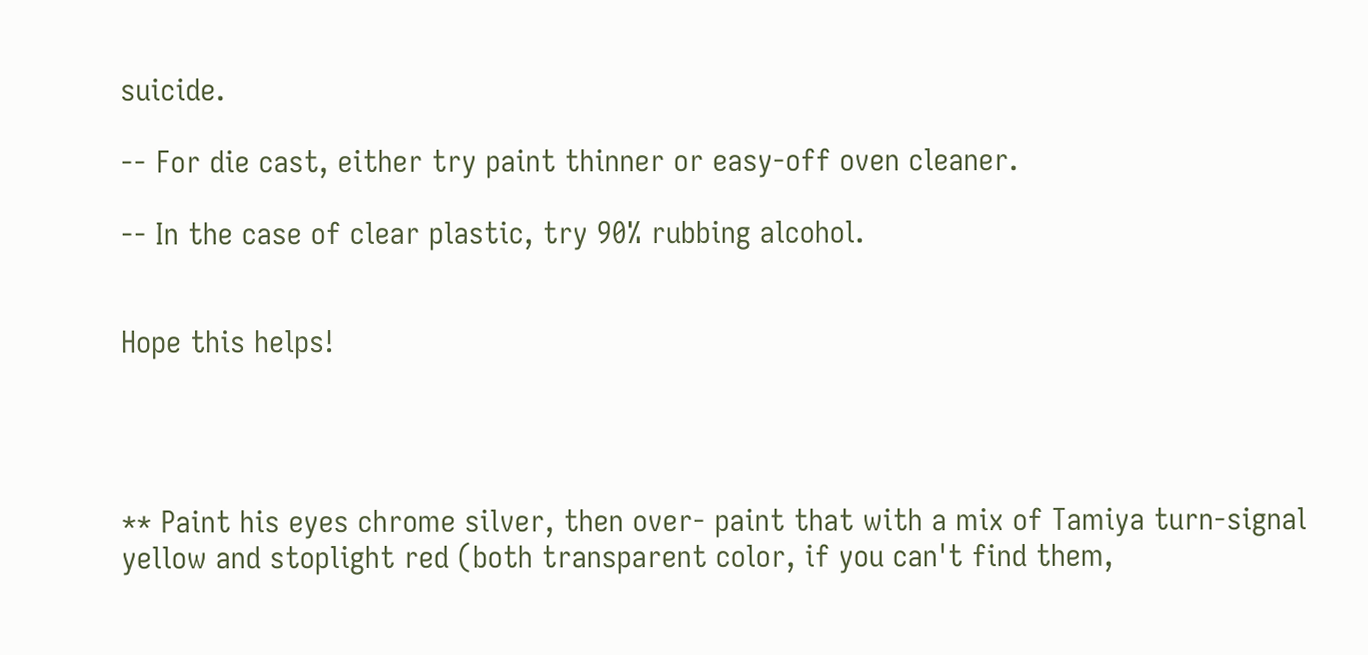suicide.

-- For die cast, either try paint thinner or easy-off oven cleaner.

-- In the case of clear plastic, try 90% rubbing alcohol.


Hope this helps!




** Paint his eyes chrome silver, then over- paint that with a mix of Tamiya turn-signal yellow and stoplight red (both transparent color, if you can't find them,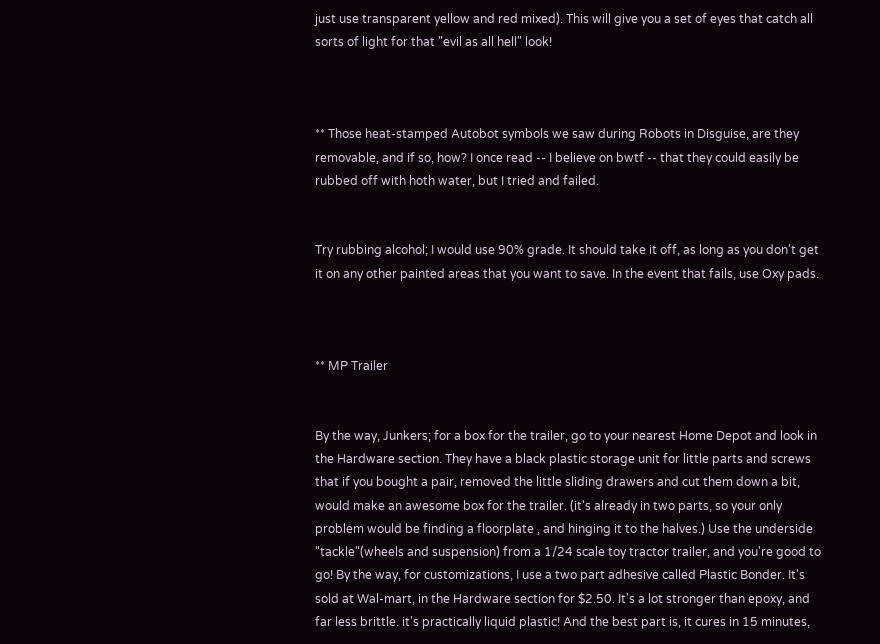just use transparent yellow and red mixed). This will give you a set of eyes that catch all sorts of light for that "evil as all hell" look!



** Those heat-stamped Autobot symbols we saw during Robots in Disguise, are they removable, and if so, how? I once read -- I believe on bwtf -- that they could easily be rubbed off with hoth water, but I tried and failed.


Try rubbing alcohol; I would use 90% grade. It should take it off, as long as you don't get it on any other painted areas that you want to save. In the event that fails, use Oxy pads.



** MP Trailer


By the way, Junkers; for a box for the trailer, go to your nearest Home Depot and look in the Hardware section. They have a black plastic storage unit for little parts and screws that if you bought a pair, removed the little sliding drawers and cut them down a bit, would make an awesome box for the trailer. (it's already in two parts, so your only problem would be finding a floorplate , and hinging it to the halves.) Use the underside "tackle"(wheels and suspension) from a 1/24 scale toy tractor trailer, and you're good to go! By the way, for customizations, I use a two part adhesive called Plastic Bonder. It's sold at Wal-mart, in the Hardware section for $2.50. It's a lot stronger than epoxy, and far less brittle. it's practically liquid plastic! And the best part is, it cures in 15 minutes,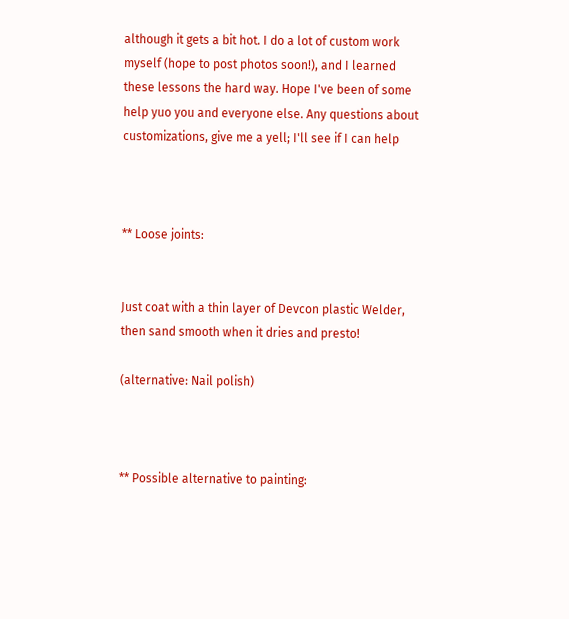although it gets a bit hot. I do a lot of custom work myself (hope to post photos soon!), and I learned these lessons the hard way. Hope I've been of some help yuo you and everyone else. Any questions about customizations, give me a yell; I'll see if I can help



** Loose joints:


Just coat with a thin layer of Devcon plastic Welder, then sand smooth when it dries and presto!

(alternative: Nail polish)



** Possible alternative to painting: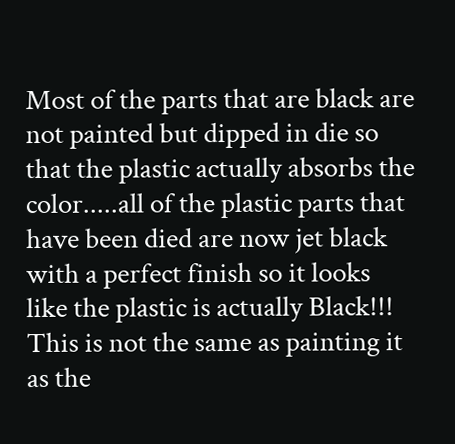Most of the parts that are black are not painted but dipped in die so that the plastic actually absorbs the color.....all of the plastic parts that have been died are now jet black with a perfect finish so it looks like the plastic is actually Black!!! This is not the same as painting it as the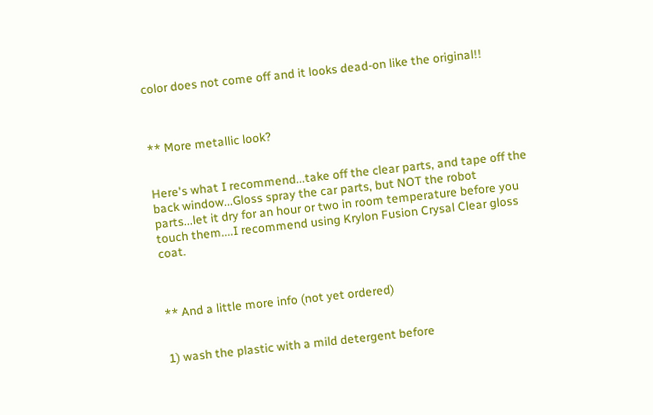color does not come off and it looks dead-on like the original!!



** More metallic look?


Here's what I recommend...take off the clear parts, and tape off the back window...Gloss spray the car parts, but NOT the robot parts...let it dry for an hour or two in room temperature before you touch them....I recommend using Krylon Fusion Crysal Clear gloss coat.



** And a little more info (not yet ordered)


1) wash the plastic with a mild detergent before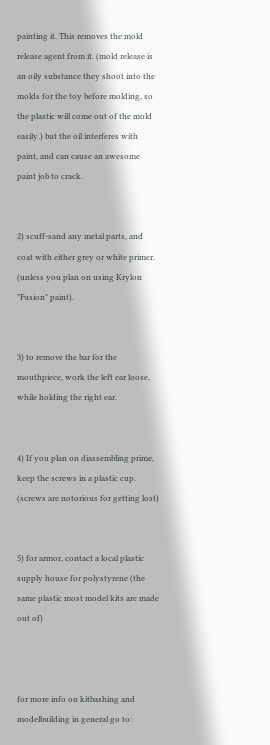painting it. This removes the mold release agent from it. (mold release is an oily substance they shoot into the molds for the toy before molding, so the plastic will come out of the mold easily.) but the oil interferes with paint, and can cause an awesome paint job to crack.


2) scuff-sand any metal parts, and coat with either grey or white primer. (unless you plan on using Krylon "Fusion" paint).


3) to remove the bar for the mouthpiece, work the left ear loose, while holding the right ear.


4) If you plan on diassembling prime, keep the screws in a plastic cup. (screws are notorious for getting lost)


5) for armor, contact a local plastic supply house for polystyrene (the same plastic most model kits are made out of)



for more info on kitbashing and modelbuilding in general go to: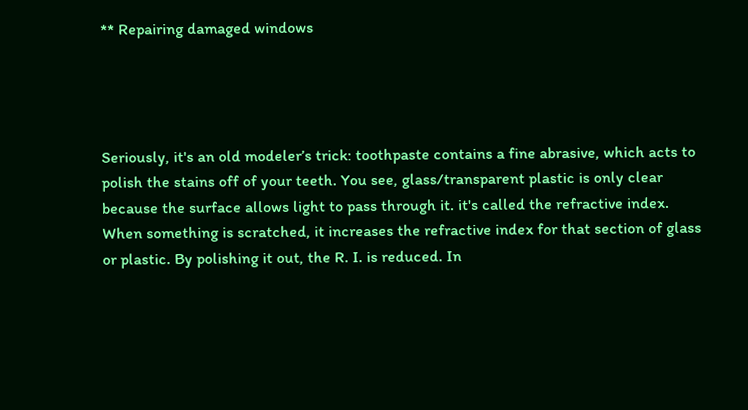** Repairing damaged windows




Seriously, it's an old modeler’s trick: toothpaste contains a fine abrasive, which acts to polish the stains off of your teeth. You see, glass/transparent plastic is only clear because the surface allows light to pass through it. it's called the refractive index. When something is scratched, it increases the refractive index for that section of glass or plastic. By polishing it out, the R. I. is reduced. In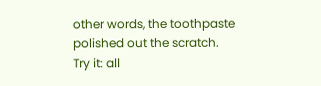other words, the toothpaste polished out the scratch. Try it: all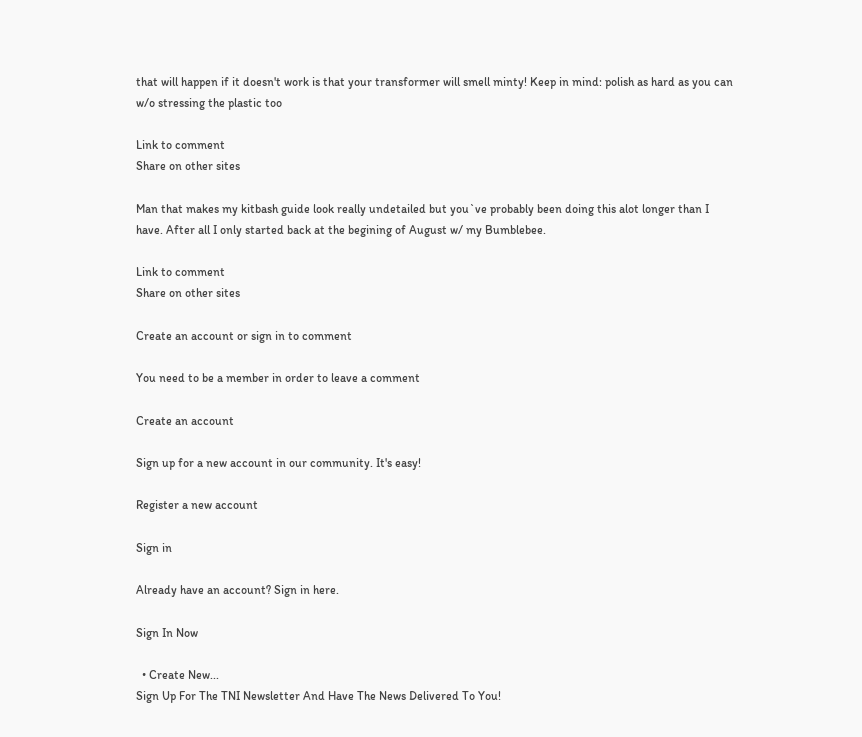that will happen if it doesn't work is that your transformer will smell minty! Keep in mind: polish as hard as you can w/o stressing the plastic too

Link to comment
Share on other sites

Man that makes my kitbash guide look really undetailed but you`ve probably been doing this alot longer than I have. After all I only started back at the begining of August w/ my Bumblebee.

Link to comment
Share on other sites

Create an account or sign in to comment

You need to be a member in order to leave a comment

Create an account

Sign up for a new account in our community. It's easy!

Register a new account

Sign in

Already have an account? Sign in here.

Sign In Now

  • Create New...
Sign Up For The TNI Newsletter And Have The News Delivered To You!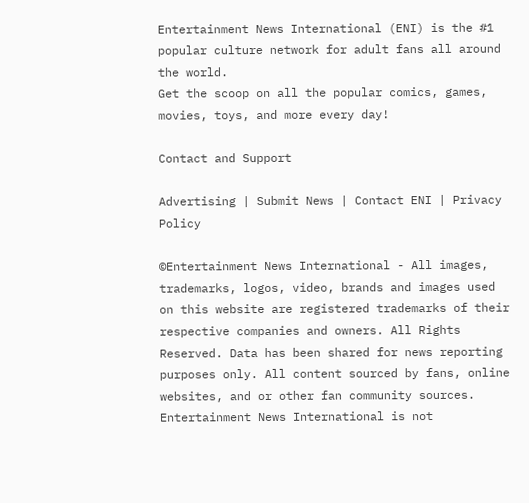Entertainment News International (ENI) is the #1 popular culture network for adult fans all around the world.
Get the scoop on all the popular comics, games, movies, toys, and more every day!

Contact and Support

Advertising | Submit News | Contact ENI | Privacy Policy

©Entertainment News International - All images, trademarks, logos, video, brands and images used on this website are registered trademarks of their respective companies and owners. All Rights Reserved. Data has been shared for news reporting purposes only. All content sourced by fans, online websites, and or other fan community sources. Entertainment News International is not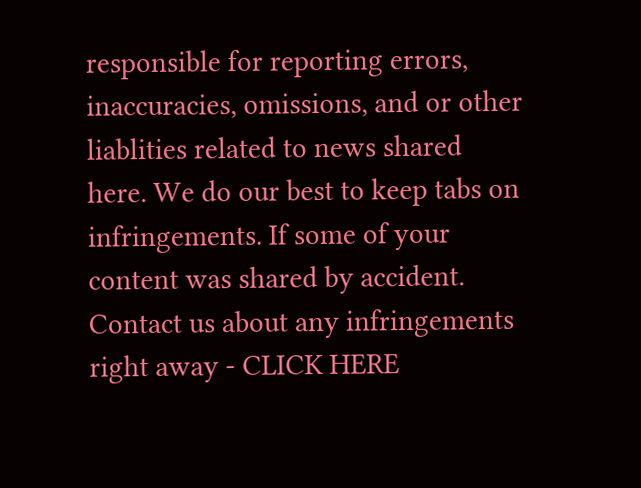responsible for reporting errors, inaccuracies, omissions, and or other liablities related to news shared here. We do our best to keep tabs on infringements. If some of your content was shared by accident. Contact us about any infringements right away - CLICK HERE